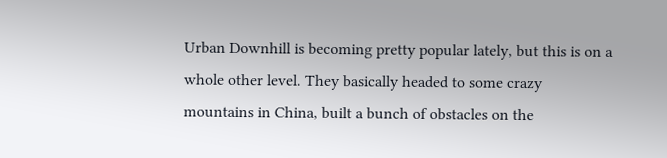Urban Downhill is becoming pretty popular lately, but this is on a whole other level. They basically headed to some crazy mountains in China, built a bunch of obstacles on the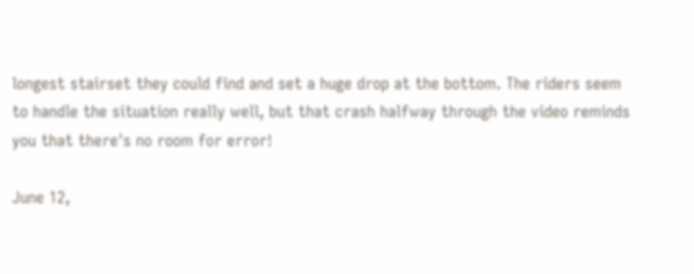longest stairset they could find and set a huge drop at the bottom. The riders seem to handle the situation really well, but that crash halfway through the video reminds you that there's no room for error!

June 12,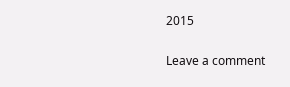2015

Leave a comment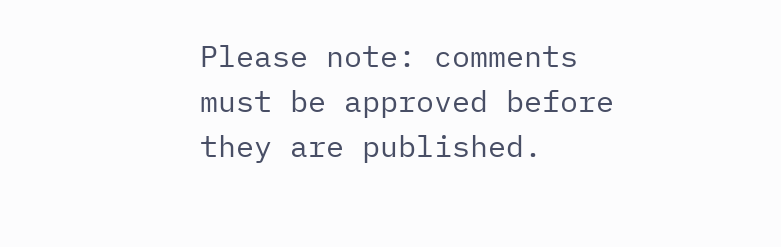Please note: comments must be approved before they are published.